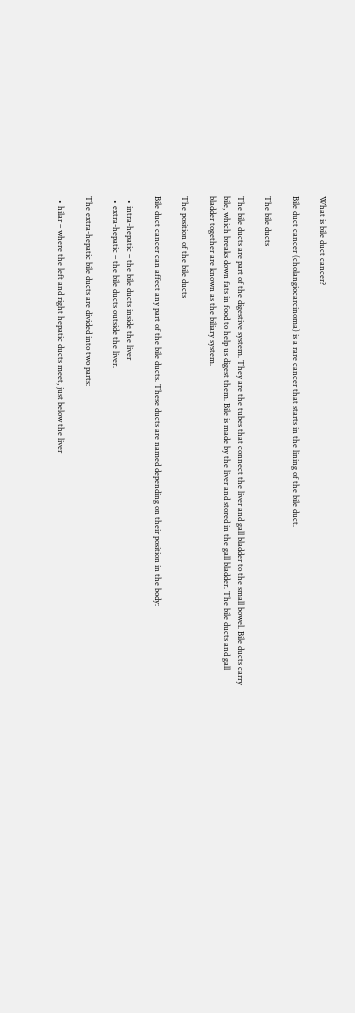What is bile duct cancer?

Bile duct cancer (cholangiocarcinoma) is a rare cancer that starts in the lining of the bile duct.

The bile ducts

The bile ducts are part of the digestive system. They are the tubes that connect the liver and gall bladder to the small bowel. Bile ducts carry bile, which breaks down fats in food to help us digest them. Bile is made by the liver and stored in the gall bladder. The bile ducts and gall bladder together are known as the biliary system.

The position of the bile ducts

Bile duct cancer can affect any part of the bile ducts. These ducts are named depending on their position in the body:

  • intra-hepatic – the bile ducts inside the liver
  • extra-hepatic – the bile ducts outside the liver.

The extra-hepatic bile ducts are divided into two parts:

  • hilar – where the left and right hepatic ducts meet, just below the liver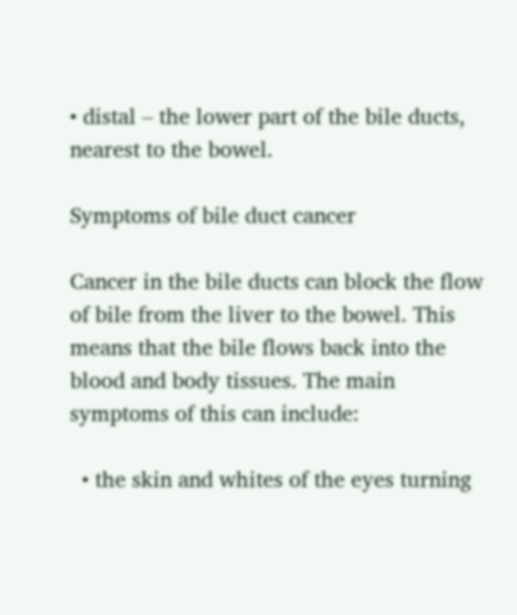• distal – the lower part of the bile ducts, nearest to the bowel.

Symptoms of bile duct cancer

Cancer in the bile ducts can block the flow of bile from the liver to the bowel. This means that the bile flows back into the blood and body tissues. The main symptoms of this can include:

  • the skin and whites of the eyes turning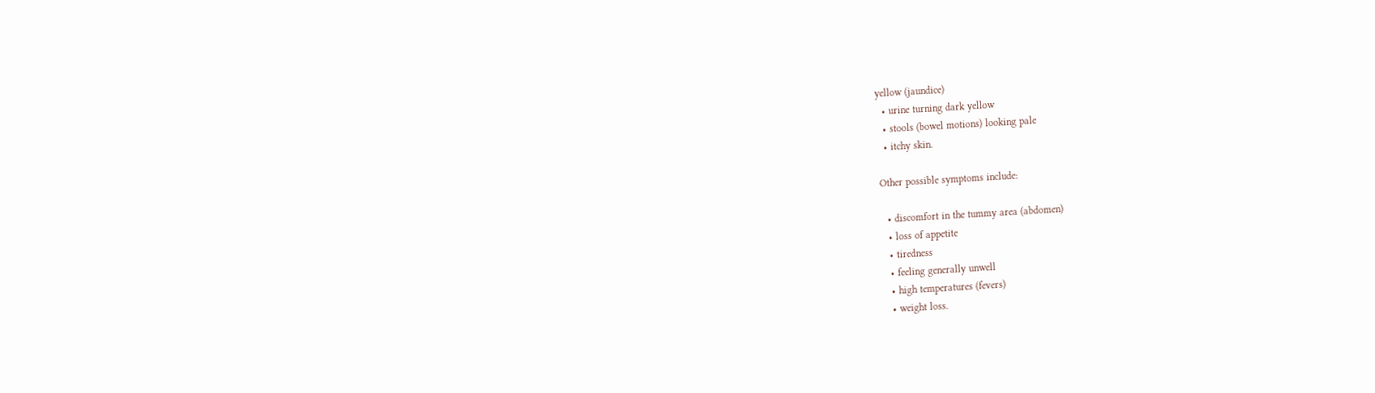yellow (jaundice)
  • urine turning dark yellow
  • stools (bowel motions) looking pale
  • itchy skin.

Other possible symptoms include:

  • discomfort in the tummy area (abdomen)
  • loss of appetite
  • tiredness
  • feeling generally unwell
  • high temperatures (fevers)
  • weight loss.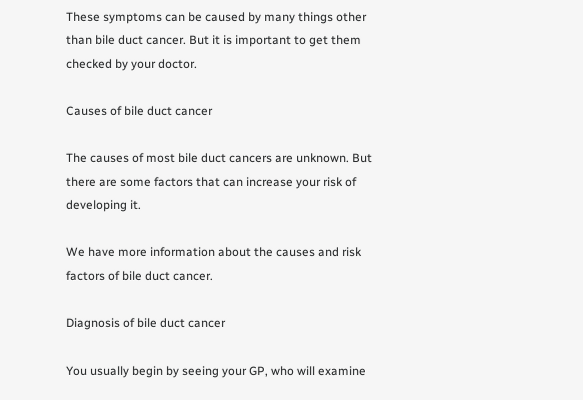These symptoms can be caused by many things other than bile duct cancer. But it is important to get them checked by your doctor.

Causes of bile duct cancer

The causes of most bile duct cancers are unknown. But there are some factors that can increase your risk of developing it.

We have more information about the causes and risk factors of bile duct cancer.

Diagnosis of bile duct cancer

You usually begin by seeing your GP, who will examine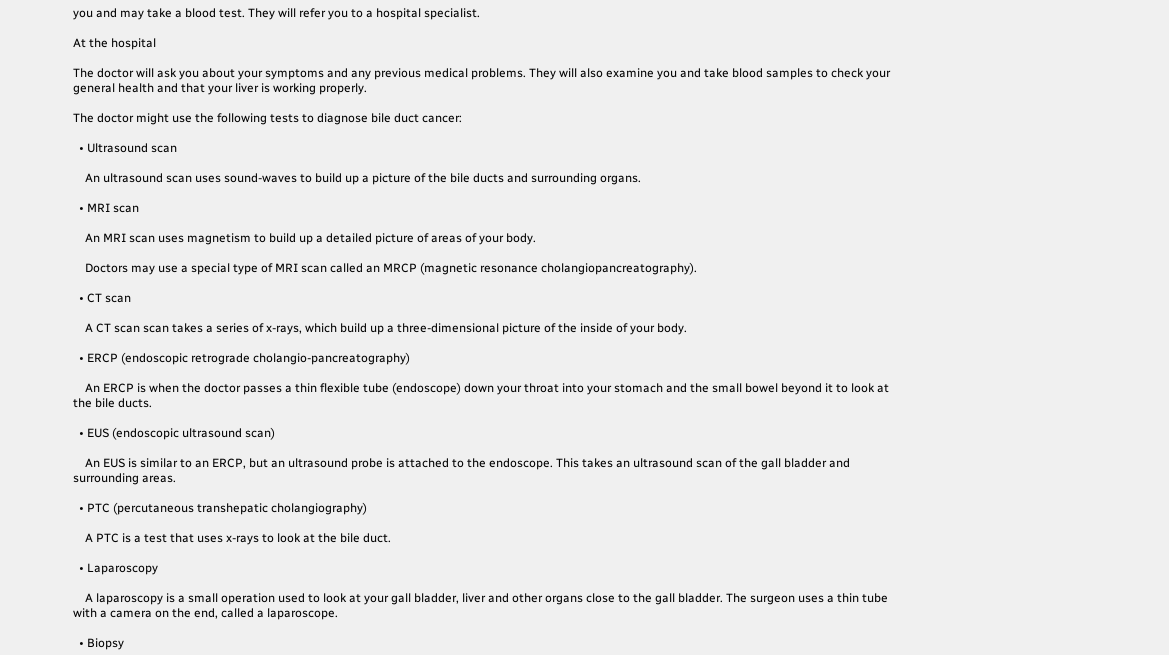you and may take a blood test. They will refer you to a hospital specialist.

At the hospital

The doctor will ask you about your symptoms and any previous medical problems. They will also examine you and take blood samples to check your general health and that your liver is working properly.

The doctor might use the following tests to diagnose bile duct cancer:

  • Ultrasound scan

    An ultrasound scan uses sound-waves to build up a picture of the bile ducts and surrounding organs.

  • MRI scan

    An MRI scan uses magnetism to build up a detailed picture of areas of your body.

    Doctors may use a special type of MRI scan called an MRCP (magnetic resonance cholangiopancreatography).

  • CT scan

    A CT scan scan takes a series of x-rays, which build up a three-dimensional picture of the inside of your body.

  • ERCP (endoscopic retrograde cholangio-pancreatography)

    An ERCP is when the doctor passes a thin flexible tube (endoscope) down your throat into your stomach and the small bowel beyond it to look at the bile ducts.

  • EUS (endoscopic ultrasound scan)

    An EUS is similar to an ERCP, but an ultrasound probe is attached to the endoscope. This takes an ultrasound scan of the gall bladder and surrounding areas.

  • PTC (percutaneous transhepatic cholangiography)

    A PTC is a test that uses x-rays to look at the bile duct.

  • Laparoscopy

    A laparoscopy is a small operation used to look at your gall bladder, liver and other organs close to the gall bladder. The surgeon uses a thin tube with a camera on the end, called a laparoscope.

  • Biopsy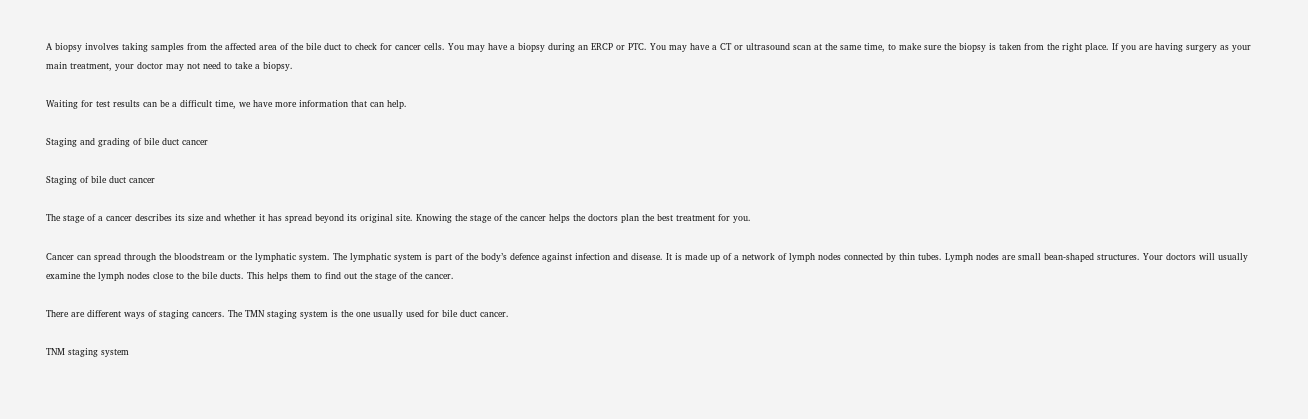A biopsy involves taking samples from the affected area of the bile duct to check for cancer cells. You may have a biopsy during an ERCP or PTC. You may have a CT or ultrasound scan at the same time, to make sure the biopsy is taken from the right place. If you are having surgery as your main treatment, your doctor may not need to take a biopsy.

Waiting for test results can be a difficult time, we have more information that can help.

Staging and grading of bile duct cancer

Staging of bile duct cancer

The stage of a cancer describes its size and whether it has spread beyond its original site. Knowing the stage of the cancer helps the doctors plan the best treatment for you.

Cancer can spread through the bloodstream or the lymphatic system. The lymphatic system is part of the body’s defence against infection and disease. It is made up of a network of lymph nodes connected by thin tubes. Lymph nodes are small bean-shaped structures. Your doctors will usually examine the lymph nodes close to the bile ducts. This helps them to find out the stage of the cancer.

There are different ways of staging cancers. The TMN staging system is the one usually used for bile duct cancer.

TNM staging system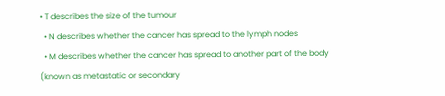• T describes the size of the tumour
  • N describes whether the cancer has spread to the lymph nodes
  • M describes whether the cancer has spread to another part of the body (known as metastatic or secondary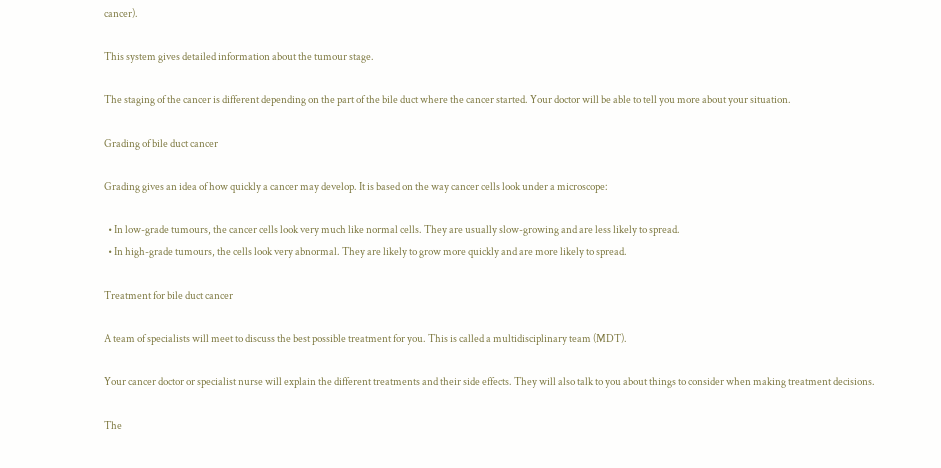cancer).

This system gives detailed information about the tumour stage.

The staging of the cancer is different depending on the part of the bile duct where the cancer started. Your doctor will be able to tell you more about your situation.

Grading of bile duct cancer

Grading gives an idea of how quickly a cancer may develop. It is based on the way cancer cells look under a microscope:

  • In low-grade tumours, the cancer cells look very much like normal cells. They are usually slow-growing and are less likely to spread.
  • In high-grade tumours, the cells look very abnormal. They are likely to grow more quickly and are more likely to spread.

Treatment for bile duct cancer

A team of specialists will meet to discuss the best possible treatment for you. This is called a multidisciplinary team (MDT).

Your cancer doctor or specialist nurse will explain the different treatments and their side effects. They will also talk to you about things to consider when making treatment decisions.

The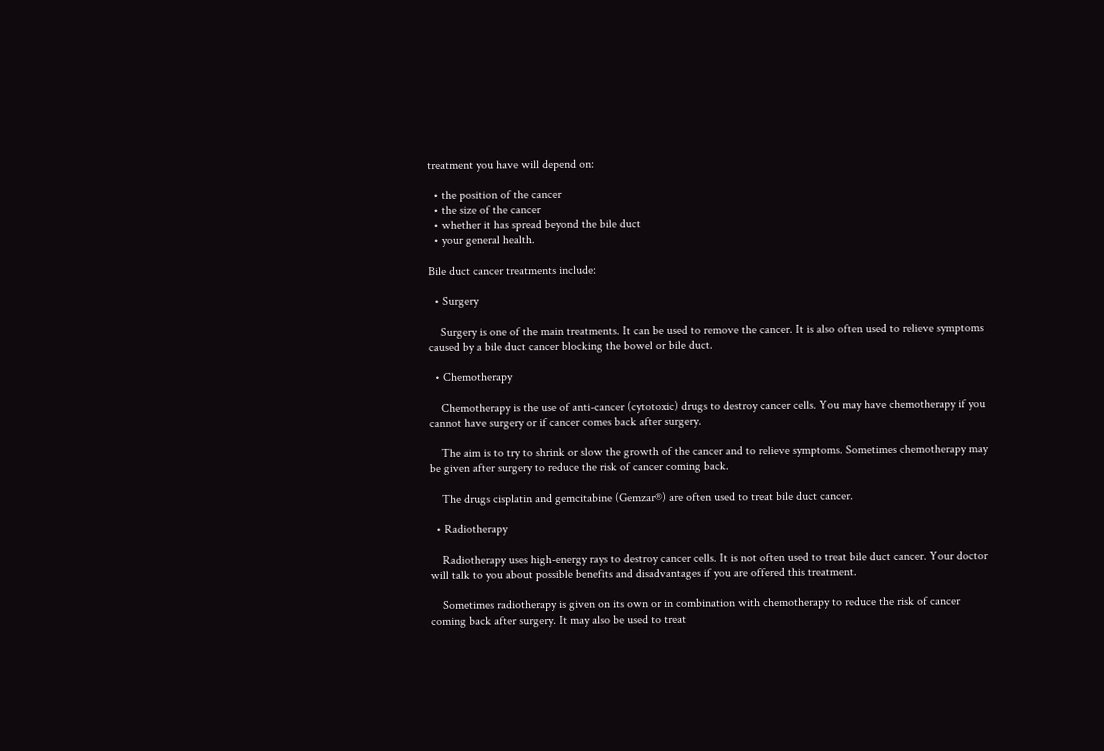treatment you have will depend on:

  • the position of the cancer
  • the size of the cancer
  • whether it has spread beyond the bile duct
  • your general health.

Bile duct cancer treatments include:

  • Surgery

    Surgery is one of the main treatments. It can be used to remove the cancer. It is also often used to relieve symptoms caused by a bile duct cancer blocking the bowel or bile duct.

  • Chemotherapy

    Chemotherapy is the use of anti-cancer (cytotoxic) drugs to destroy cancer cells. You may have chemotherapy if you cannot have surgery or if cancer comes back after surgery.

    The aim is to try to shrink or slow the growth of the cancer and to relieve symptoms. Sometimes chemotherapy may be given after surgery to reduce the risk of cancer coming back.

    The drugs cisplatin and gemcitabine (Gemzar®) are often used to treat bile duct cancer.

  • Radiotherapy

    Radiotherapy uses high-energy rays to destroy cancer cells. It is not often used to treat bile duct cancer. Your doctor will talk to you about possible benefits and disadvantages if you are offered this treatment.

    Sometimes radiotherapy is given on its own or in combination with chemotherapy to reduce the risk of cancer coming back after surgery. It may also be used to treat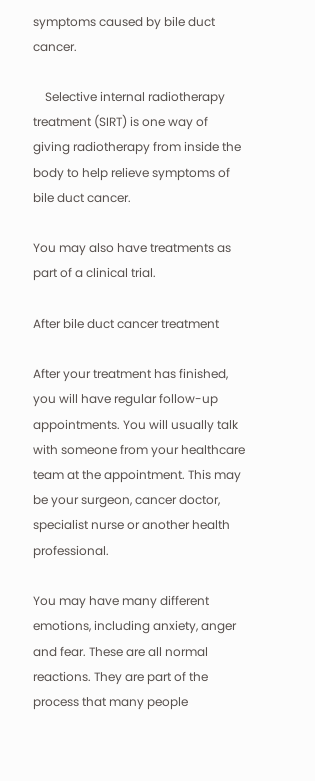symptoms caused by bile duct cancer.

    Selective internal radiotherapy treatment (SIRT) is one way of giving radiotherapy from inside the body to help relieve symptoms of bile duct cancer.

You may also have treatments as part of a clinical trial.

After bile duct cancer treatment

After your treatment has finished, you will have regular follow-up appointments. You will usually talk with someone from your healthcare team at the appointment. This may be your surgeon, cancer doctor, specialist nurse or another health professional.

You may have many different emotions, including anxiety, anger and fear. These are all normal reactions. They are part of the process that many people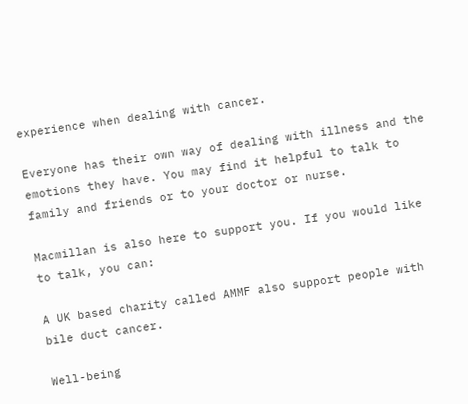experience when dealing with cancer.

Everyone has their own way of dealing with illness and the emotions they have. You may find it helpful to talk to family and friends or to your doctor or nurse.

Macmillan is also here to support you. If you would like to talk, you can:

A UK based charity called AMMF also support people with bile duct cancer.

Well-being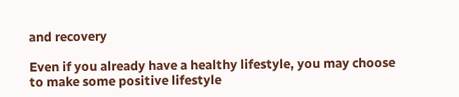and recovery

Even if you already have a healthy lifestyle, you may choose to make some positive lifestyle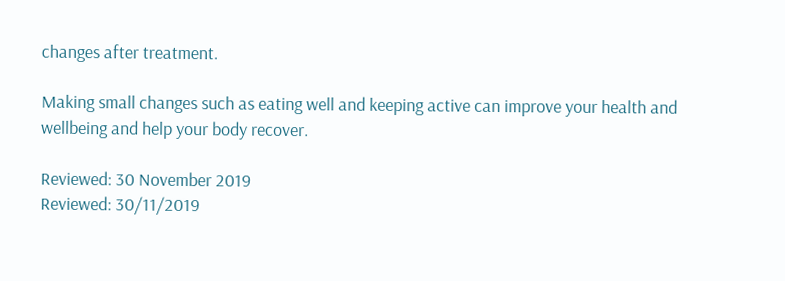changes after treatment.

Making small changes such as eating well and keeping active can improve your health and wellbeing and help your body recover.

Reviewed: 30 November 2019
Reviewed: 30/11/2019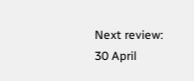Next review: 30 April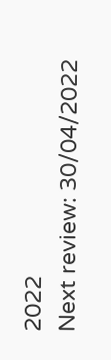2022
Next review: 30/04/2022